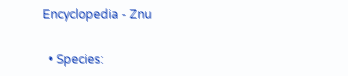Encyclopedia - Znu


  • Species: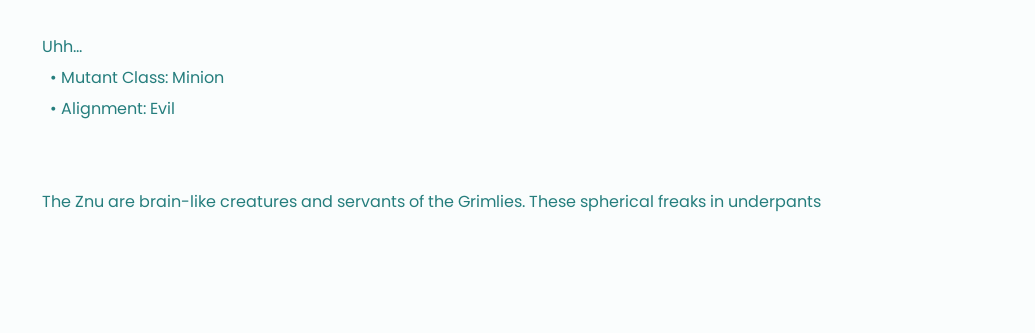Uhh...
  • Mutant Class: Minion
  • Alignment: Evil


The Znu are brain-like creatures and servants of the Grimlies. These spherical freaks in underpants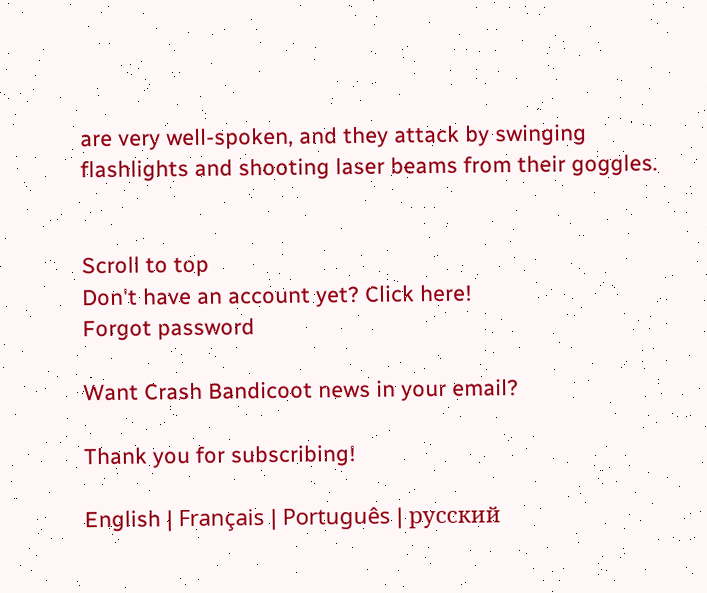are very well-spoken, and they attack by swinging flashlights and shooting laser beams from their goggles.


Scroll to top
Don't have an account yet? Click here!
Forgot password

Want Crash Bandicoot news in your email?

Thank you for subscribing!

English | Français | Português | русский